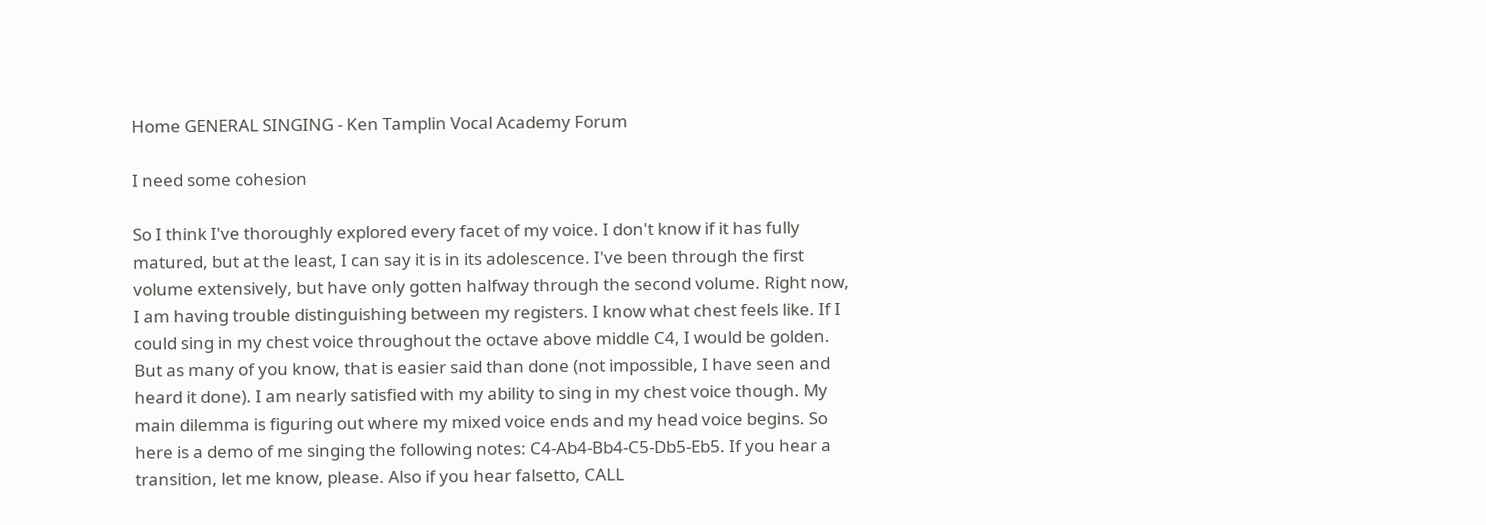Home GENERAL SINGING - Ken Tamplin Vocal Academy Forum

I need some cohesion

So I think I've thoroughly explored every facet of my voice. I don't know if it has fully matured, but at the least, I can say it is in its adolescence. I've been through the first volume extensively, but have only gotten halfway through the second volume. Right now, I am having trouble distinguishing between my registers. I know what chest feels like. If I could sing in my chest voice throughout the octave above middle C4, I would be golden. But as many of you know, that is easier said than done (not impossible, I have seen and heard it done). I am nearly satisfied with my ability to sing in my chest voice though. My main dilemma is figuring out where my mixed voice ends and my head voice begins. So here is a demo of me singing the following notes: C4-Ab4-Bb4-C5-Db5-Eb5. If you hear a transition, let me know, please. Also if you hear falsetto, CALL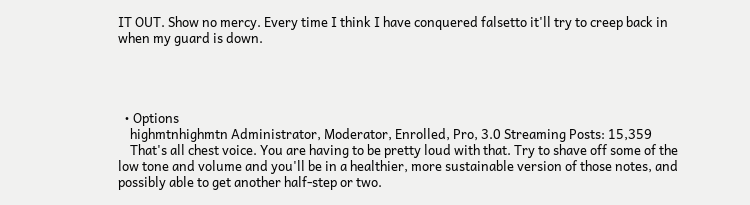IT OUT. Show no mercy. Every time I think I have conquered falsetto it'll try to creep back in when my guard is down.




  • Options
    highmtnhighmtn Administrator, Moderator, Enrolled, Pro, 3.0 Streaming Posts: 15,359
    That's all chest voice. You are having to be pretty loud with that. Try to shave off some of the low tone and volume and you'll be in a healthier, more sustainable version of those notes, and possibly able to get another half-step or two.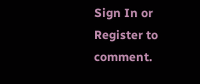Sign In or Register to comment.